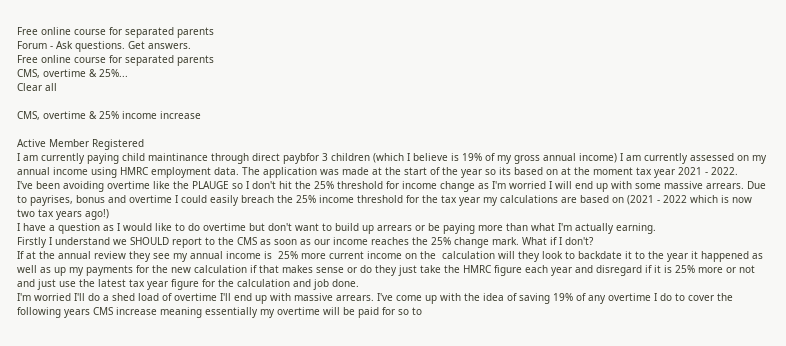Free online course for separated parents
Forum - Ask questions. Get answers.
Free online course for separated parents
CMS, overtime & 25%...
Clear all

CMS, overtime & 25% income increase

Active Member Registered
I am currently paying child maintinance through direct paybfor 3 children (which I believe is 19% of my gross annual income) I am currently assessed on my annual income using HMRC employment data. The application was made at the start of the year so its based on at the moment tax year 2021 - 2022.
I've been avoiding overtime like the PLAUGE so I don't hit the 25% threshold for income change as I'm worried I will end up with some massive arrears. Due to payrises, bonus and overtime I could easily breach the 25% income threshold for the tax year my calculations are based on (2021 - 2022 which is now two tax years ago!)
I have a question as I would like to do overtime but don't want to build up arrears or be paying more than what I'm actually earning.
Firstly I understand we SHOULD report to the CMS as soon as our income reaches the 25% change mark. What if I don't?
If at the annual review they see my annual income is  25% more current income on the  calculation will they look to backdate it to the year it happened as well as up my payments for the new calculation if that makes sense or do they just take the HMRC figure each year and disregard if it is 25% more or not and just use the latest tax year figure for the calculation and job done.
I'm worried I'll do a shed load of overtime I'll end up with massive arrears. I've come up with the idea of saving 19% of any overtime I do to cover the following years CMS increase meaning essentially my overtime will be paid for so to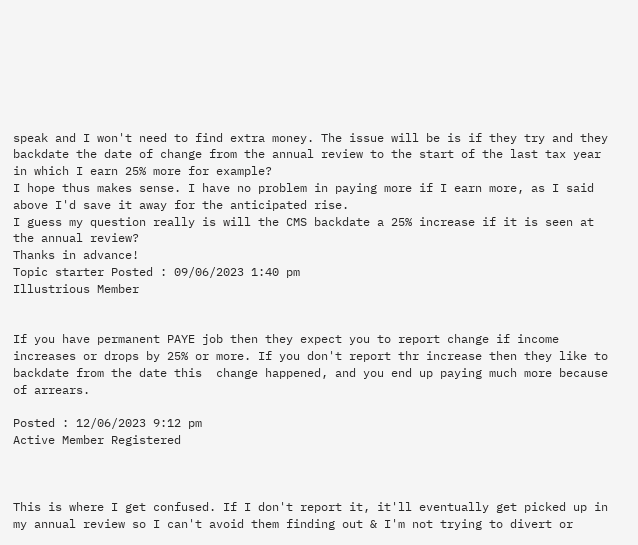speak and I won't need to find extra money. The issue will be is if they try and they backdate the date of change from the annual review to the start of the last tax year in which I earn 25% more for example?
I hope thus makes sense. I have no problem in paying more if I earn more, as I said above I'd save it away for the anticipated rise.
I guess my question really is will the CMS backdate a 25% increase if it is seen at the annual review?
Thanks in advance!
Topic starter Posted : 09/06/2023 1:40 pm
Illustrious Member


If you have permanent PAYE job then they expect you to report change if income increases or drops by 25% or more. If you don't report thr increase then they like to backdate from the date this  change happened, and you end up paying much more because of arrears.

Posted : 12/06/2023 9:12 pm
Active Member Registered



This is where I get confused. If I don't report it, it'll eventually get picked up in my annual review so I can't avoid them finding out & I'm not trying to divert or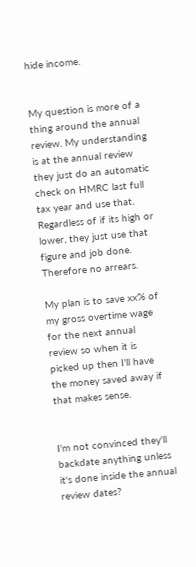hide income.


My question is more of a thing around the annual review. My understanding is at the annual review they just do an automatic check on HMRC last full tax year and use that. Regardless of if its high or lower, they just use that figure and job done. Therefore no arrears.

My plan is to save xx% of my gross overtime wage for the next annual review so when it is picked up then I'll have the money saved away if that makes sense.


I'm not convinced they'll backdate anything unless it's done inside the annual review dates?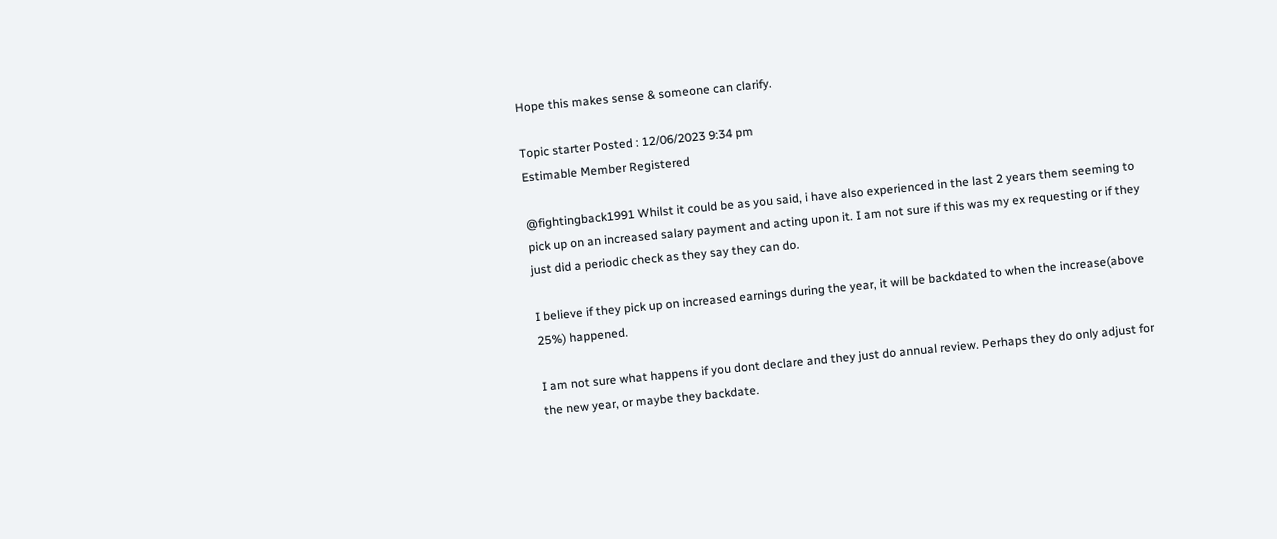Hope this makes sense & someone can clarify.

Topic starter Posted : 12/06/2023 9:34 pm
Estimable Member Registered

@fightingback1991 Whilst it could be as you said, i have also experienced in the last 2 years them seeming to pick up on an increased salary payment and acting upon it. I am not sure if this was my ex requesting or if they just did a periodic check as they say they can do.

I believe if they pick up on increased earnings during the year, it will be backdated to when the increase(above 25%) happened.

I am not sure what happens if you dont declare and they just do annual review. Perhaps they do only adjust for the new year, or maybe they backdate.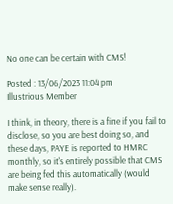No one can be certain with CMS!

Posted : 13/06/2023 11:04 pm
Illustrious Member

I think, in theory, there is a fine if you fail to disclose, so you are best doing so, and these days, PAYE is reported to HMRC monthly, so it's entirely possible that CMS are being fed this automatically (would make sense really).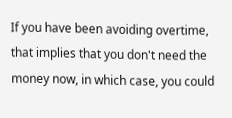If you have been avoiding overtime, that implies that you don't need the money now, in which case, you could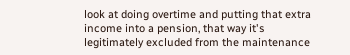look at doing overtime and putting that extra income into a pension, that way it's legitimately excluded from the maintenance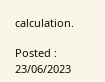calculation.

Posted : 23/06/2023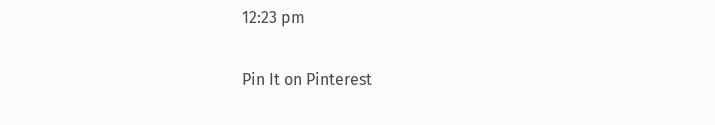12:23 pm

Pin It on Pinterest